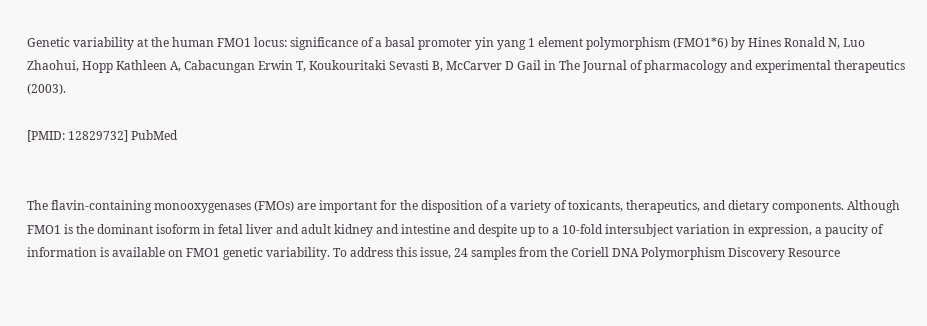Genetic variability at the human FMO1 locus: significance of a basal promoter yin yang 1 element polymorphism (FMO1*6) by Hines Ronald N, Luo Zhaohui, Hopp Kathleen A, Cabacungan Erwin T, Koukouritaki Sevasti B, McCarver D Gail in The Journal of pharmacology and experimental therapeutics (2003).

[PMID: 12829732] PubMed


The flavin-containing monooxygenases (FMOs) are important for the disposition of a variety of toxicants, therapeutics, and dietary components. Although FMO1 is the dominant isoform in fetal liver and adult kidney and intestine and despite up to a 10-fold intersubject variation in expression, a paucity of information is available on FMO1 genetic variability. To address this issue, 24 samples from the Coriell DNA Polymorphism Discovery Resource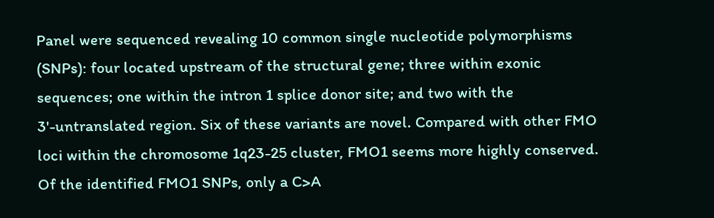Panel were sequenced revealing 10 common single nucleotide polymorphisms (SNPs): four located upstream of the structural gene; three within exonic sequences; one within the intron 1 splice donor site; and two with the 3'-untranslated region. Six of these variants are novel. Compared with other FMO loci within the chromosome 1q23-25 cluster, FMO1 seems more highly conserved. Of the identified FMO1 SNPs, only a C>A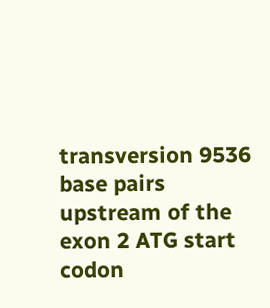transversion 9536 base pairs upstream of the exon 2 ATG start codon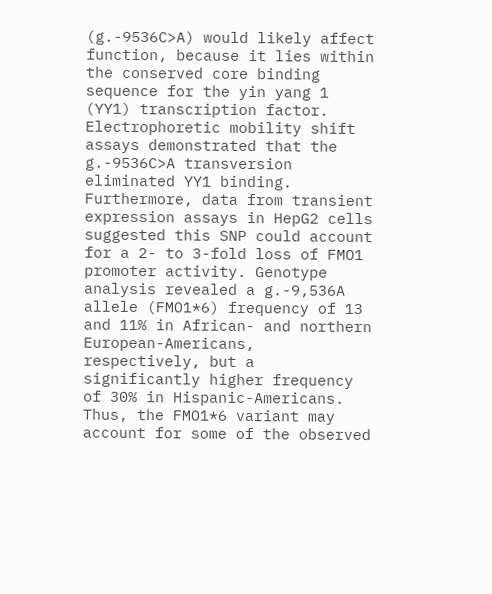(g.-9536C>A) would likely affect function, because it lies within the conserved core binding sequence for the yin yang 1 (YY1) transcription factor. Electrophoretic mobility shift assays demonstrated that the g.-9536C>A transversion eliminated YY1 binding. Furthermore, data from transient expression assays in HepG2 cells suggested this SNP could account for a 2- to 3-fold loss of FMO1 promoter activity. Genotype analysis revealed a g.-9,536A allele (FMO1*6) frequency of 13 and 11% in African- and northern European-Americans, respectively, but a significantly higher frequency of 30% in Hispanic-Americans. Thus, the FMO1*6 variant may account for some of the observed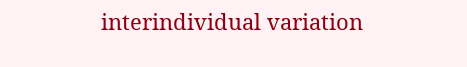interindividual variation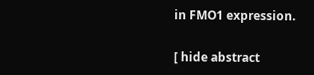in FMO1 expression.

[ hide abstract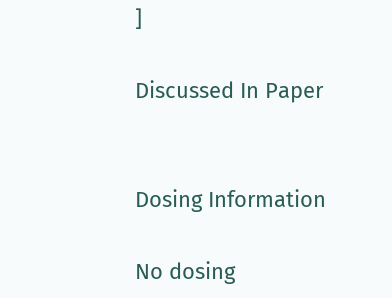]

Discussed In Paper


Dosing Information

No dosing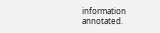information annotated.